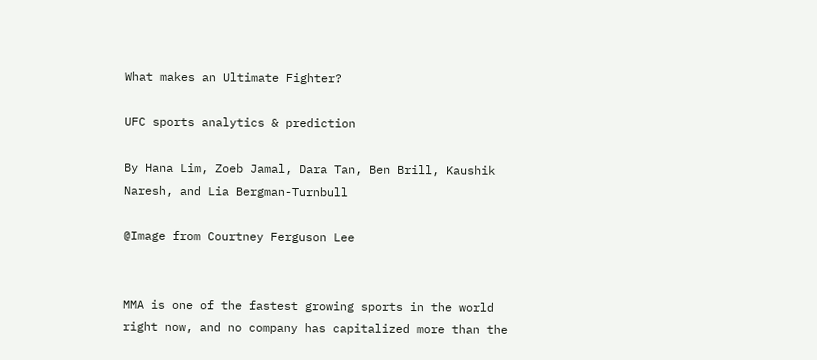What makes an Ultimate Fighter?

UFC sports analytics & prediction

By Hana Lim, Zoeb Jamal, Dara Tan, Ben Brill, Kaushik Naresh, and Lia Bergman-Turnbull

@Image from Courtney Ferguson Lee


MMA is one of the fastest growing sports in the world right now, and no company has capitalized more than the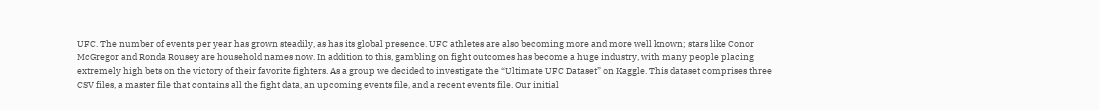UFC. The number of events per year has grown steadily, as has its global presence. UFC athletes are also becoming more and more well known; stars like Conor McGregor and Ronda Rousey are household names now. In addition to this, gambling on fight outcomes has become a huge industry, with many people placing extremely high bets on the victory of their favorite fighters. As a group we decided to investigate the “Ultimate UFC Dataset” on Kaggle. This dataset comprises three CSV files, a master file that contains all the fight data, an upcoming events file, and a recent events file. Our initial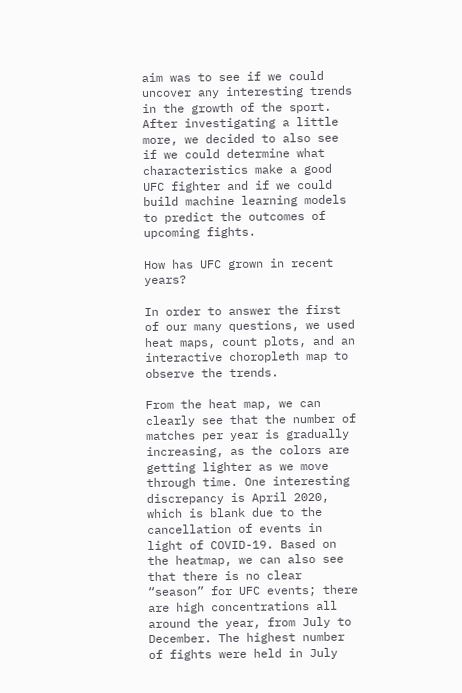aim was to see if we could uncover any interesting trends in the growth of the sport. After investigating a little more, we decided to also see if we could determine what characteristics make a good UFC fighter and if we could build machine learning models to predict the outcomes of upcoming fights.

How has UFC grown in recent years?

In order to answer the first of our many questions, we used heat maps, count plots, and an interactive choropleth map to observe the trends.

From the heat map, we can clearly see that the number of matches per year is gradually increasing, as the colors are getting lighter as we move through time. One interesting discrepancy is April 2020, which is blank due to the cancellation of events in light of COVID-19. Based on the heatmap, we can also see that there is no clear “season” for UFC events; there are high concentrations all around the year, from July to December. The highest number of fights were held in July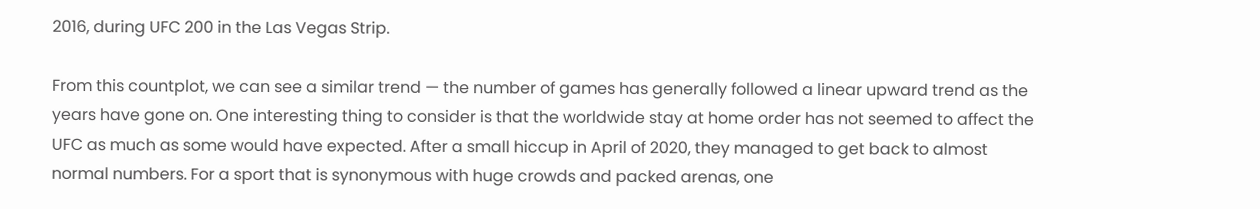2016, during UFC 200 in the Las Vegas Strip.

From this countplot, we can see a similar trend — the number of games has generally followed a linear upward trend as the years have gone on. One interesting thing to consider is that the worldwide stay at home order has not seemed to affect the UFC as much as some would have expected. After a small hiccup in April of 2020, they managed to get back to almost normal numbers. For a sport that is synonymous with huge crowds and packed arenas, one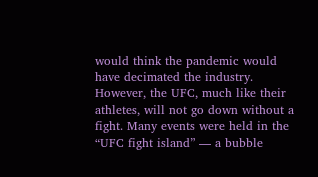would think the pandemic would have decimated the industry. However, the UFC, much like their athletes, will not go down without a fight. Many events were held in the “UFC fight island” — a bubble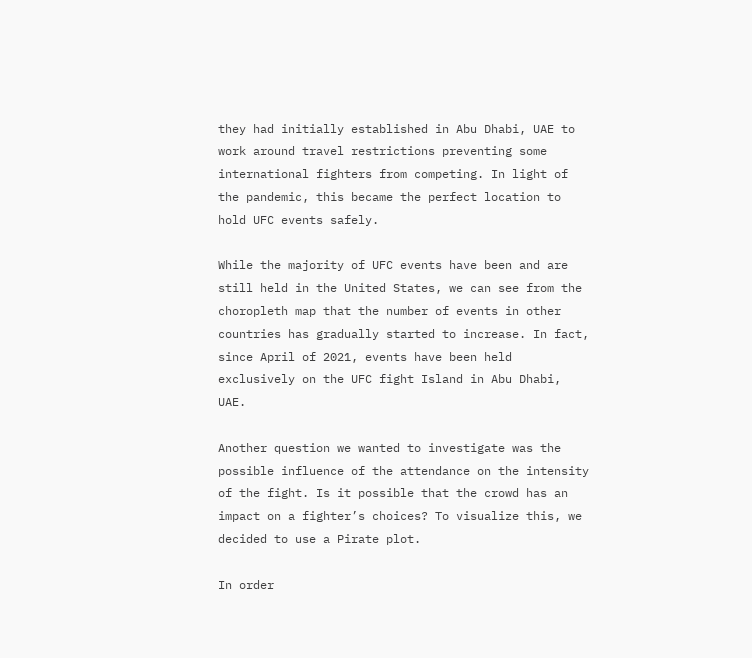they had initially established in Abu Dhabi, UAE to work around travel restrictions preventing some international fighters from competing. In light of the pandemic, this became the perfect location to hold UFC events safely.

While the majority of UFC events have been and are still held in the United States, we can see from the choropleth map that the number of events in other countries has gradually started to increase. In fact, since April of 2021, events have been held exclusively on the UFC fight Island in Abu Dhabi, UAE.

Another question we wanted to investigate was the possible influence of the attendance on the intensity of the fight. Is it possible that the crowd has an impact on a fighter’s choices? To visualize this, we decided to use a Pirate plot.

In order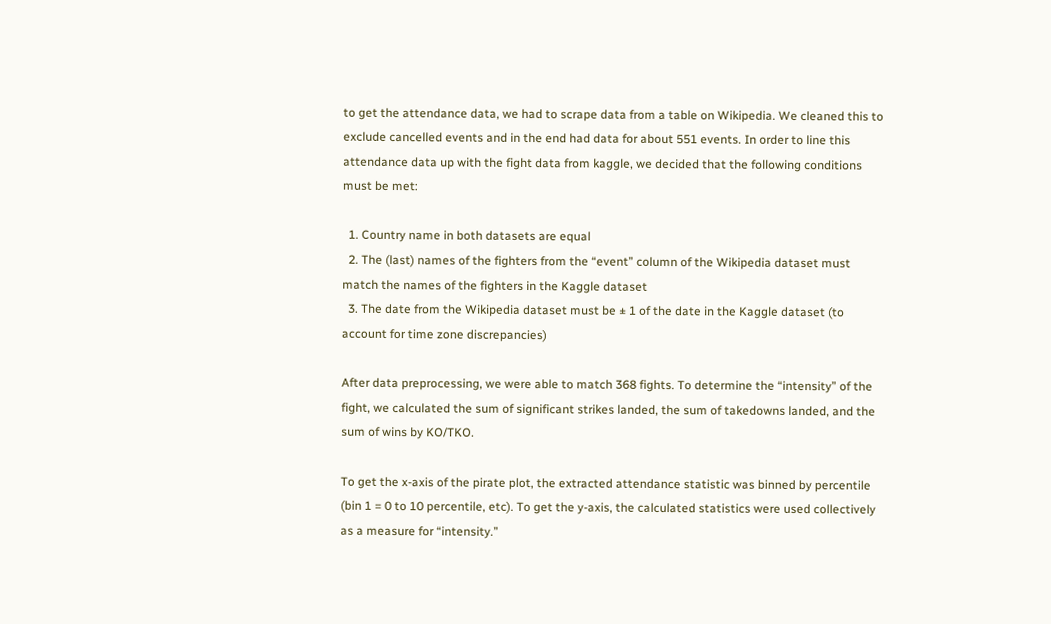to get the attendance data, we had to scrape data from a table on Wikipedia. We cleaned this to exclude cancelled events and in the end had data for about 551 events. In order to line this attendance data up with the fight data from kaggle, we decided that the following conditions must be met:

  1. Country name in both datasets are equal
  2. The (last) names of the fighters from the “event” column of the Wikipedia dataset must match the names of the fighters in the Kaggle dataset
  3. The date from the Wikipedia dataset must be ± 1 of the date in the Kaggle dataset (to account for time zone discrepancies)

After data preprocessing, we were able to match 368 fights. To determine the “intensity” of the fight, we calculated the sum of significant strikes landed, the sum of takedowns landed, and the sum of wins by KO/TKO.

To get the x-axis of the pirate plot, the extracted attendance statistic was binned by percentile (bin 1 = 0 to 10 percentile, etc). To get the y-axis, the calculated statistics were used collectively as a measure for “intensity.”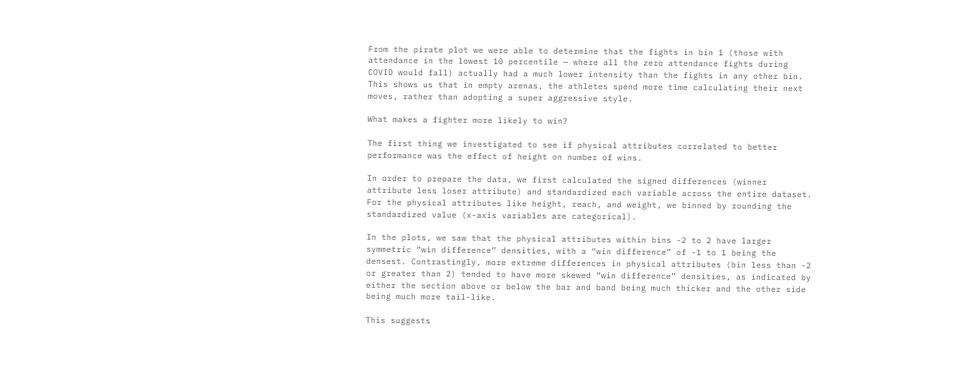From the pirate plot we were able to determine that the fights in bin 1 (those with attendance in the lowest 10 percentile — where all the zero attendance fights during COVID would fall) actually had a much lower intensity than the fights in any other bin. This shows us that in empty arenas, the athletes spend more time calculating their next moves, rather than adopting a super aggressive style.

What makes a fighter more likely to win?

The first thing we investigated to see if physical attributes correlated to better performance was the effect of height on number of wins.

In order to prepare the data, we first calculated the signed differences (winner attribute less loser attribute) and standardized each variable across the entire dataset. For the physical attributes like height, reach, and weight, we binned by rounding the standardized value (x-axis variables are categorical).

In the plots, we saw that the physical attributes within bins -2 to 2 have larger symmetric “win difference” densities, with a “win difference” of -1 to 1 being the densest. Contrastingly, more extreme differences in physical attributes (bin less than -2 or greater than 2) tended to have more skewed “win difference” densities, as indicated by either the section above or below the bar and band being much thicker and the other side being much more tail-like.

This suggests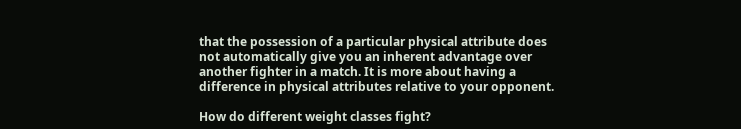that the possession of a particular physical attribute does not automatically give you an inherent advantage over another fighter in a match. It is more about having a difference in physical attributes relative to your opponent.

How do different weight classes fight?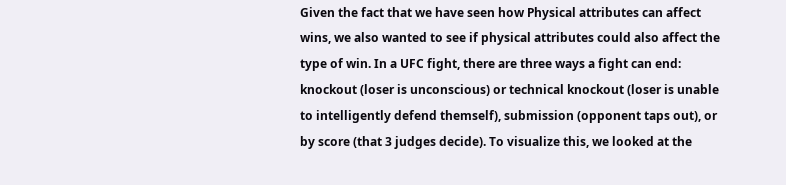Given the fact that we have seen how Physical attributes can affect wins, we also wanted to see if physical attributes could also affect the type of win. In a UFC fight, there are three ways a fight can end: knockout (loser is unconscious) or technical knockout (loser is unable to intelligently defend themself), submission (opponent taps out), or by score (that 3 judges decide). To visualize this, we looked at the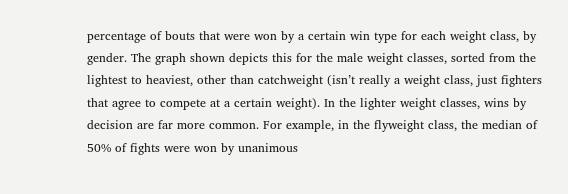percentage of bouts that were won by a certain win type for each weight class, by gender. The graph shown depicts this for the male weight classes, sorted from the lightest to heaviest, other than catchweight (isn’t really a weight class, just fighters that agree to compete at a certain weight). In the lighter weight classes, wins by decision are far more common. For example, in the flyweight class, the median of 50% of fights were won by unanimous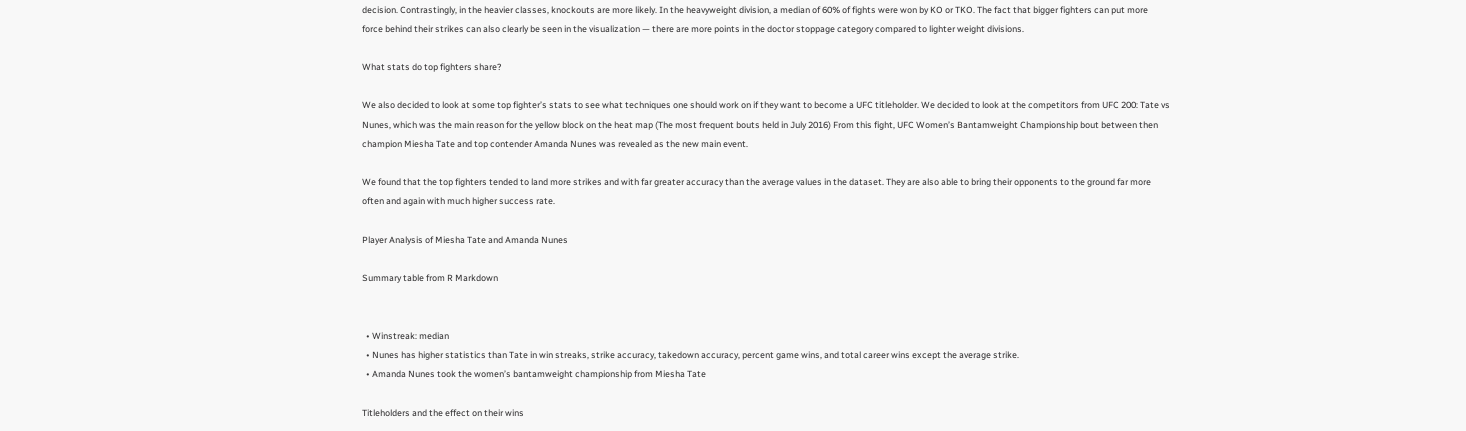decision. Contrastingly, in the heavier classes, knockouts are more likely. In the heavyweight division, a median of 60% of fights were won by KO or TKO. The fact that bigger fighters can put more force behind their strikes can also clearly be seen in the visualization — there are more points in the doctor stoppage category compared to lighter weight divisions.

What stats do top fighters share?

We also decided to look at some top fighter’s stats to see what techniques one should work on if they want to become a UFC titleholder. We decided to look at the competitors from UFC 200: Tate vs Nunes, which was the main reason for the yellow block on the heat map (The most frequent bouts held in July 2016) From this fight, UFC Women’s Bantamweight Championship bout between then champion Miesha Tate and top contender Amanda Nunes was revealed as the new main event.

We found that the top fighters tended to land more strikes and with far greater accuracy than the average values in the dataset. They are also able to bring their opponents to the ground far more often and again with much higher success rate.

Player Analysis of Miesha Tate and Amanda Nunes

Summary table from R Markdown


  • Winstreak: median
  • Nunes has higher statistics than Tate in win streaks, strike accuracy, takedown accuracy, percent game wins, and total career wins except the average strike.
  • Amanda Nunes took the women’s bantamweight championship from Miesha Tate

Titleholders and the effect on their wins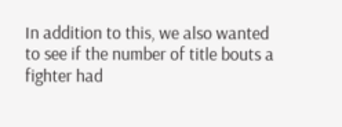In addition to this, we also wanted to see if the number of title bouts a fighter had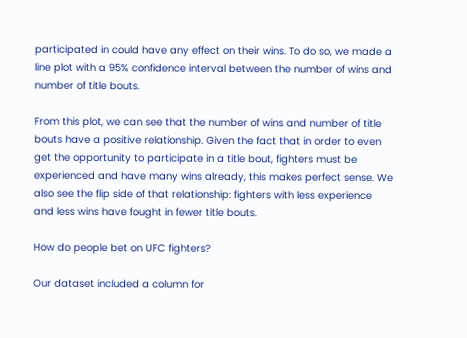participated in could have any effect on their wins. To do so, we made a line plot with a 95% confidence interval between the number of wins and number of title bouts.

From this plot, we can see that the number of wins and number of title bouts have a positive relationship. Given the fact that in order to even get the opportunity to participate in a title bout, fighters must be experienced and have many wins already, this makes perfect sense. We also see the flip side of that relationship: fighters with less experience and less wins have fought in fewer title bouts.

How do people bet on UFC fighters?

Our dataset included a column for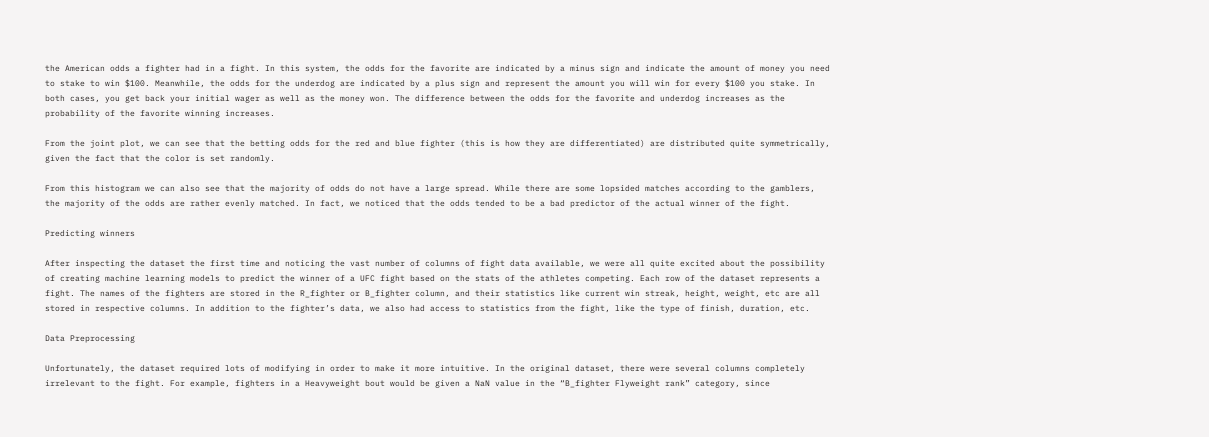the American odds a fighter had in a fight. In this system, the odds for the favorite are indicated by a minus sign and indicate the amount of money you need to stake to win $100. Meanwhile, the odds for the underdog are indicated by a plus sign and represent the amount you will win for every $100 you stake. In both cases, you get back your initial wager as well as the money won. The difference between the odds for the favorite and underdog increases as the probability of the favorite winning increases.

From the joint plot, we can see that the betting odds for the red and blue fighter (this is how they are differentiated) are distributed quite symmetrically, given the fact that the color is set randomly.

From this histogram we can also see that the majority of odds do not have a large spread. While there are some lopsided matches according to the gamblers, the majority of the odds are rather evenly matched. In fact, we noticed that the odds tended to be a bad predictor of the actual winner of the fight.

Predicting winners

After inspecting the dataset the first time and noticing the vast number of columns of fight data available, we were all quite excited about the possibility of creating machine learning models to predict the winner of a UFC fight based on the stats of the athletes competing. Each row of the dataset represents a fight. The names of the fighters are stored in the R_fighter or B_fighter column, and their statistics like current win streak, height, weight, etc are all stored in respective columns. In addition to the fighter’s data, we also had access to statistics from the fight, like the type of finish, duration, etc.

Data Preprocessing

Unfortunately, the dataset required lots of modifying in order to make it more intuitive. In the original dataset, there were several columns completely irrelevant to the fight. For example, fighters in a Heavyweight bout would be given a NaN value in the “B_fighter Flyweight rank” category, since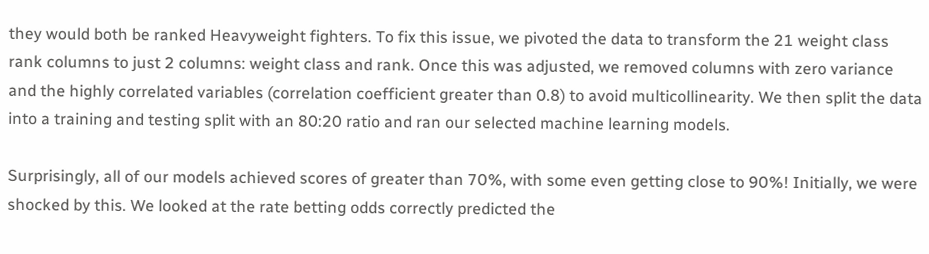they would both be ranked Heavyweight fighters. To fix this issue, we pivoted the data to transform the 21 weight class rank columns to just 2 columns: weight class and rank. Once this was adjusted, we removed columns with zero variance and the highly correlated variables (correlation coefficient greater than 0.8) to avoid multicollinearity. We then split the data into a training and testing split with an 80:20 ratio and ran our selected machine learning models.

Surprisingly, all of our models achieved scores of greater than 70%, with some even getting close to 90%! Initially, we were shocked by this. We looked at the rate betting odds correctly predicted the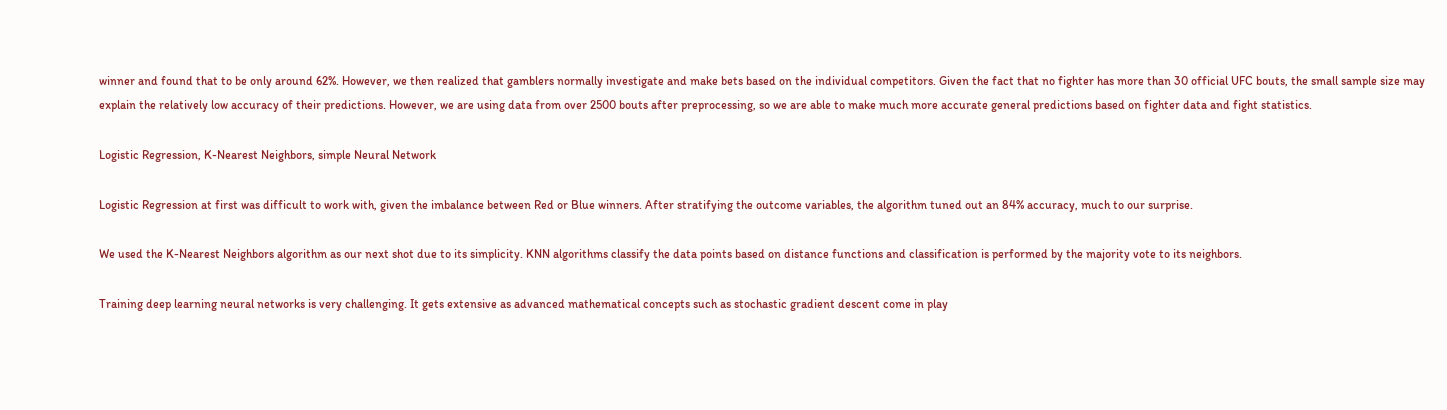winner and found that to be only around 62%. However, we then realized that gamblers normally investigate and make bets based on the individual competitors. Given the fact that no fighter has more than 30 official UFC bouts, the small sample size may explain the relatively low accuracy of their predictions. However, we are using data from over 2500 bouts after preprocessing, so we are able to make much more accurate general predictions based on fighter data and fight statistics.

Logistic Regression, K-Nearest Neighbors, simple Neural Network

Logistic Regression at first was difficult to work with, given the imbalance between Red or Blue winners. After stratifying the outcome variables, the algorithm tuned out an 84% accuracy, much to our surprise.

We used the K-Nearest Neighbors algorithm as our next shot due to its simplicity. KNN algorithms classify the data points based on distance functions and classification is performed by the majority vote to its neighbors.

Training deep learning neural networks is very challenging. It gets extensive as advanced mathematical concepts such as stochastic gradient descent come in play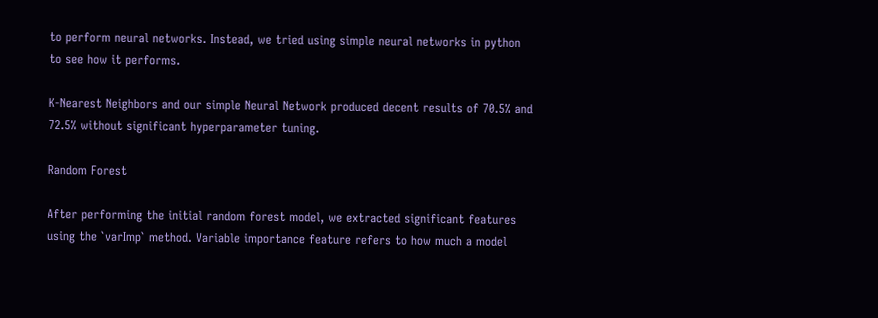to perform neural networks. Instead, we tried using simple neural networks in python to see how it performs.

K-Nearest Neighbors and our simple Neural Network produced decent results of 70.5% and 72.5% without significant hyperparameter tuning.

Random Forest

After performing the initial random forest model, we extracted significant features using the `varImp` method. Variable importance feature refers to how much a model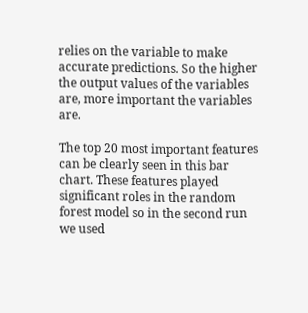relies on the variable to make accurate predictions. So the higher the output values of the variables are, more important the variables are.

The top 20 most important features can be clearly seen in this bar chart. These features played significant roles in the random forest model so in the second run we used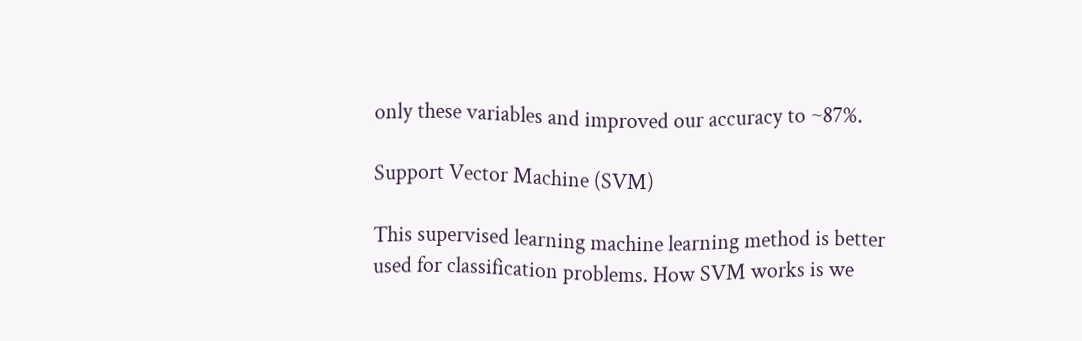only these variables and improved our accuracy to ~87%.

Support Vector Machine (SVM)

This supervised learning machine learning method is better used for classification problems. How SVM works is we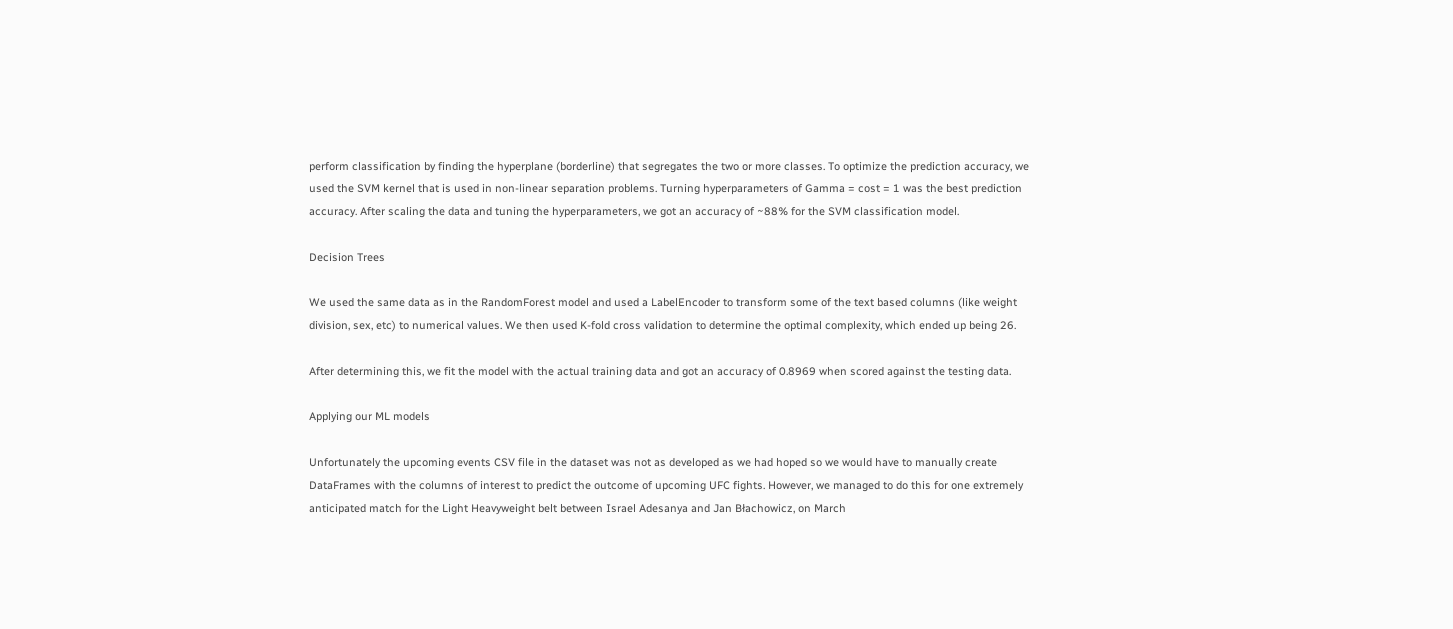perform classification by finding the hyperplane (borderline) that segregates the two or more classes. To optimize the prediction accuracy, we used the SVM kernel that is used in non-linear separation problems. Turning hyperparameters of Gamma = cost = 1 was the best prediction accuracy. After scaling the data and tuning the hyperparameters, we got an accuracy of ~88% for the SVM classification model.

Decision Trees

We used the same data as in the RandomForest model and used a LabelEncoder to transform some of the text based columns (like weight division, sex, etc) to numerical values. We then used K-fold cross validation to determine the optimal complexity, which ended up being 26.

After determining this, we fit the model with the actual training data and got an accuracy of 0.8969 when scored against the testing data.

Applying our ML models

Unfortunately the upcoming events CSV file in the dataset was not as developed as we had hoped so we would have to manually create DataFrames with the columns of interest to predict the outcome of upcoming UFC fights. However, we managed to do this for one extremely anticipated match for the Light Heavyweight belt between Israel Adesanya and Jan Błachowicz, on March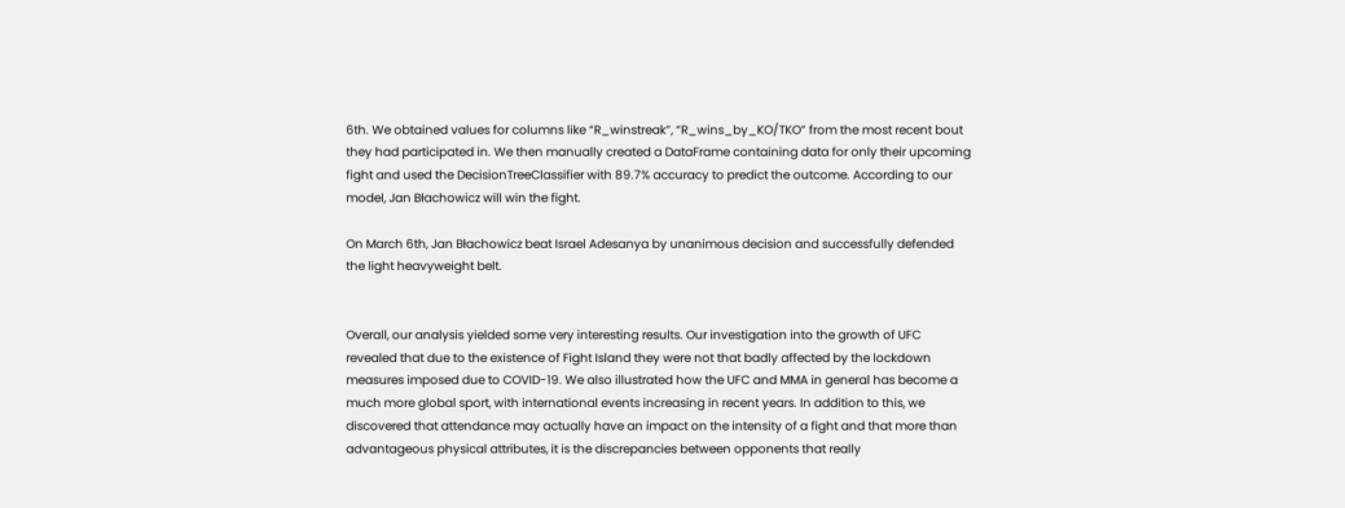6th. We obtained values for columns like “R_winstreak”, “R_wins_by_KO/TKO” from the most recent bout they had participated in. We then manually created a DataFrame containing data for only their upcoming fight and used the DecisionTreeClassifier with 89.7% accuracy to predict the outcome. According to our model, Jan Błachowicz will win the fight.

On March 6th, Jan Błachowicz beat Israel Adesanya by unanimous decision and successfully defended the light heavyweight belt.


Overall, our analysis yielded some very interesting results. Our investigation into the growth of UFC revealed that due to the existence of Fight Island they were not that badly affected by the lockdown measures imposed due to COVID-19. We also illustrated how the UFC and MMA in general has become a much more global sport, with international events increasing in recent years. In addition to this, we discovered that attendance may actually have an impact on the intensity of a fight and that more than advantageous physical attributes, it is the discrepancies between opponents that really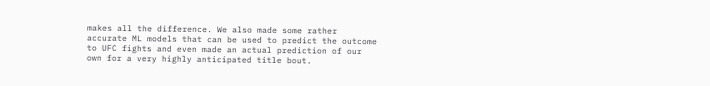makes all the difference. We also made some rather accurate ML models that can be used to predict the outcome to UFC fights and even made an actual prediction of our own for a very highly anticipated title bout.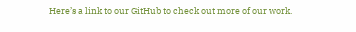Here’s a link to our GitHub to check out more of our work.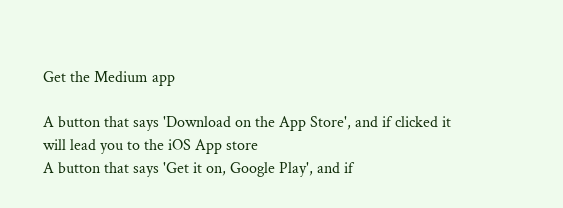Get the Medium app

A button that says 'Download on the App Store', and if clicked it will lead you to the iOS App store
A button that says 'Get it on, Google Play', and if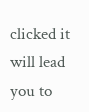clicked it will lead you to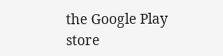the Google Play store